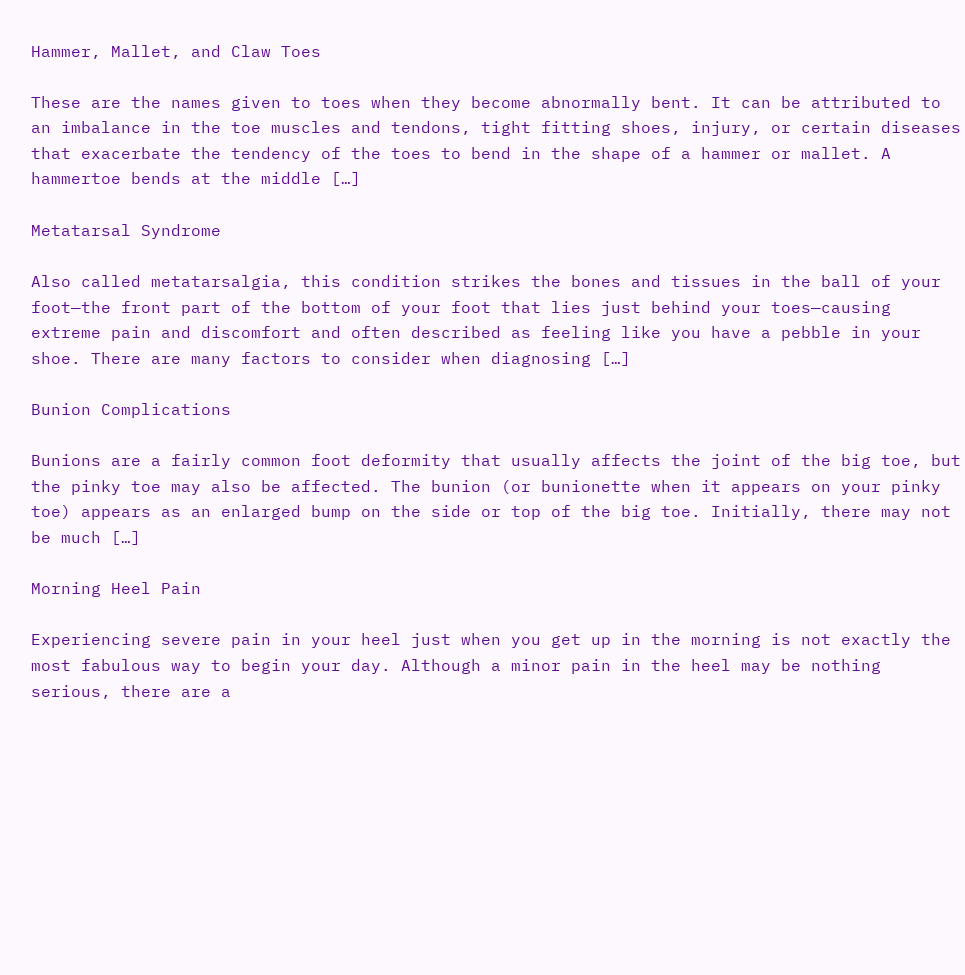Hammer, Mallet, and Claw Toes

These are the names given to toes when they become abnormally bent. It can be attributed to an imbalance in the toe muscles and tendons, tight fitting shoes, injury, or certain diseases that exacerbate the tendency of the toes to bend in the shape of a hammer or mallet. A hammertoe bends at the middle […]

Metatarsal Syndrome

Also called metatarsalgia, this condition strikes the bones and tissues in the ball of your foot—the front part of the bottom of your foot that lies just behind your toes—causing extreme pain and discomfort and often described as feeling like you have a pebble in your shoe. There are many factors to consider when diagnosing […]

Bunion Complications

Bunions are a fairly common foot deformity that usually affects the joint of the big toe, but the pinky toe may also be affected. The bunion (or bunionette when it appears on your pinky toe) appears as an enlarged bump on the side or top of the big toe. Initially, there may not be much […]

Morning Heel Pain

Experiencing severe pain in your heel just when you get up in the morning is not exactly the most fabulous way to begin your day. Although a minor pain in the heel may be nothing serious, there are a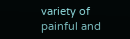variety of painful and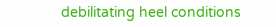debilitating heel conditions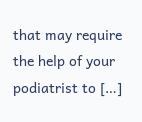that may require the help of your podiatrist to […]